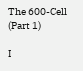The 600-Cell (Part 1)

I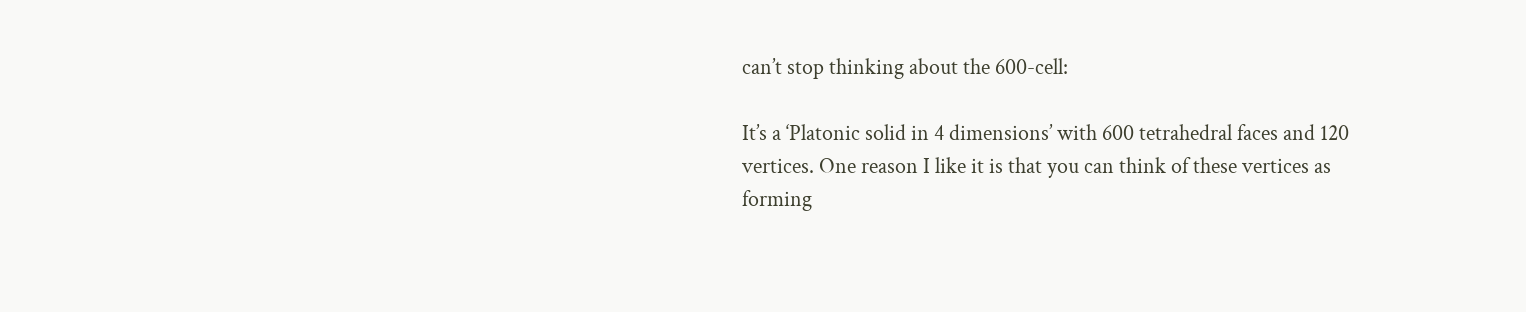can’t stop thinking about the 600-cell:

It’s a ‘Platonic solid in 4 dimensions’ with 600 tetrahedral faces and 120 vertices. One reason I like it is that you can think of these vertices as forming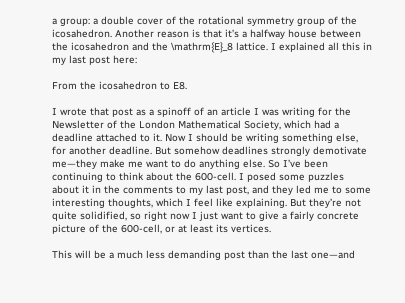a group: a double cover of the rotational symmetry group of the icosahedron. Another reason is that it’s a halfway house between the icosahedron and the \mathrm{E}_8 lattice. I explained all this in my last post here:

From the icosahedron to E8.

I wrote that post as a spinoff of an article I was writing for the Newsletter of the London Mathematical Society, which had a deadline attached to it. Now I should be writing something else, for another deadline. But somehow deadlines strongly demotivate me—they make me want to do anything else. So I’ve been continuing to think about the 600-cell. I posed some puzzles about it in the comments to my last post, and they led me to some interesting thoughts, which I feel like explaining. But they’re not quite solidified, so right now I just want to give a fairly concrete picture of the 600-cell, or at least its vertices.

This will be a much less demanding post than the last one—and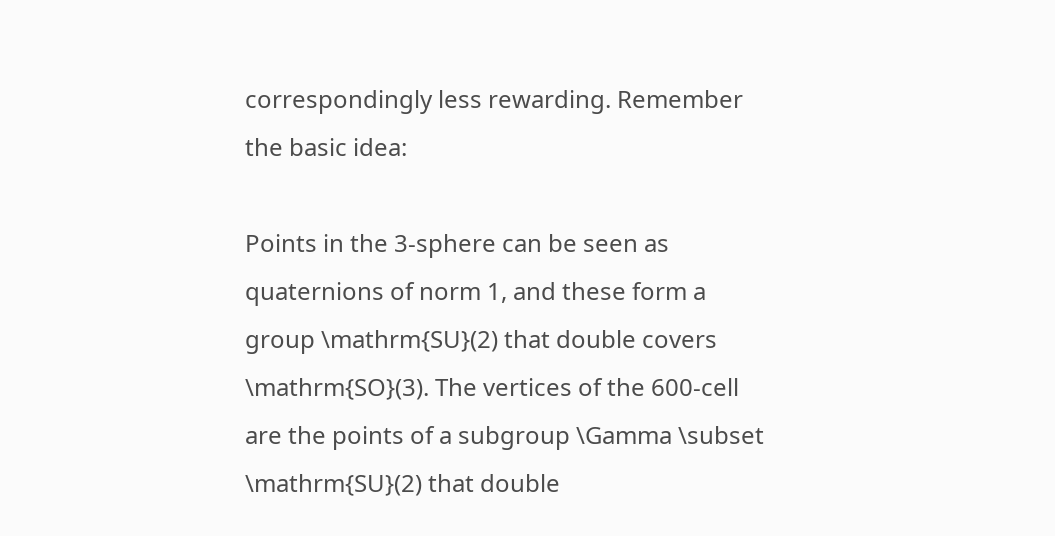correspondingly less rewarding. Remember the basic idea:

Points in the 3-sphere can be seen as quaternions of norm 1, and these form a group \mathrm{SU}(2) that double covers \mathrm{SO}(3). The vertices of the 600-cell are the points of a subgroup \Gamma \subset \mathrm{SU}(2) that double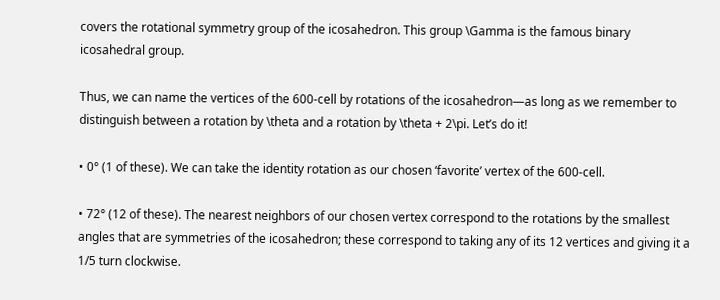covers the rotational symmetry group of the icosahedron. This group \Gamma is the famous binary icosahedral group.

Thus, we can name the vertices of the 600-cell by rotations of the icosahedron—as long as we remember to distinguish between a rotation by \theta and a rotation by \theta + 2\pi. Let’s do it!

• 0° (1 of these). We can take the identity rotation as our chosen ‘favorite’ vertex of the 600-cell.

• 72° (12 of these). The nearest neighbors of our chosen vertex correspond to the rotations by the smallest angles that are symmetries of the icosahedron; these correspond to taking any of its 12 vertices and giving it a 1/5 turn clockwise.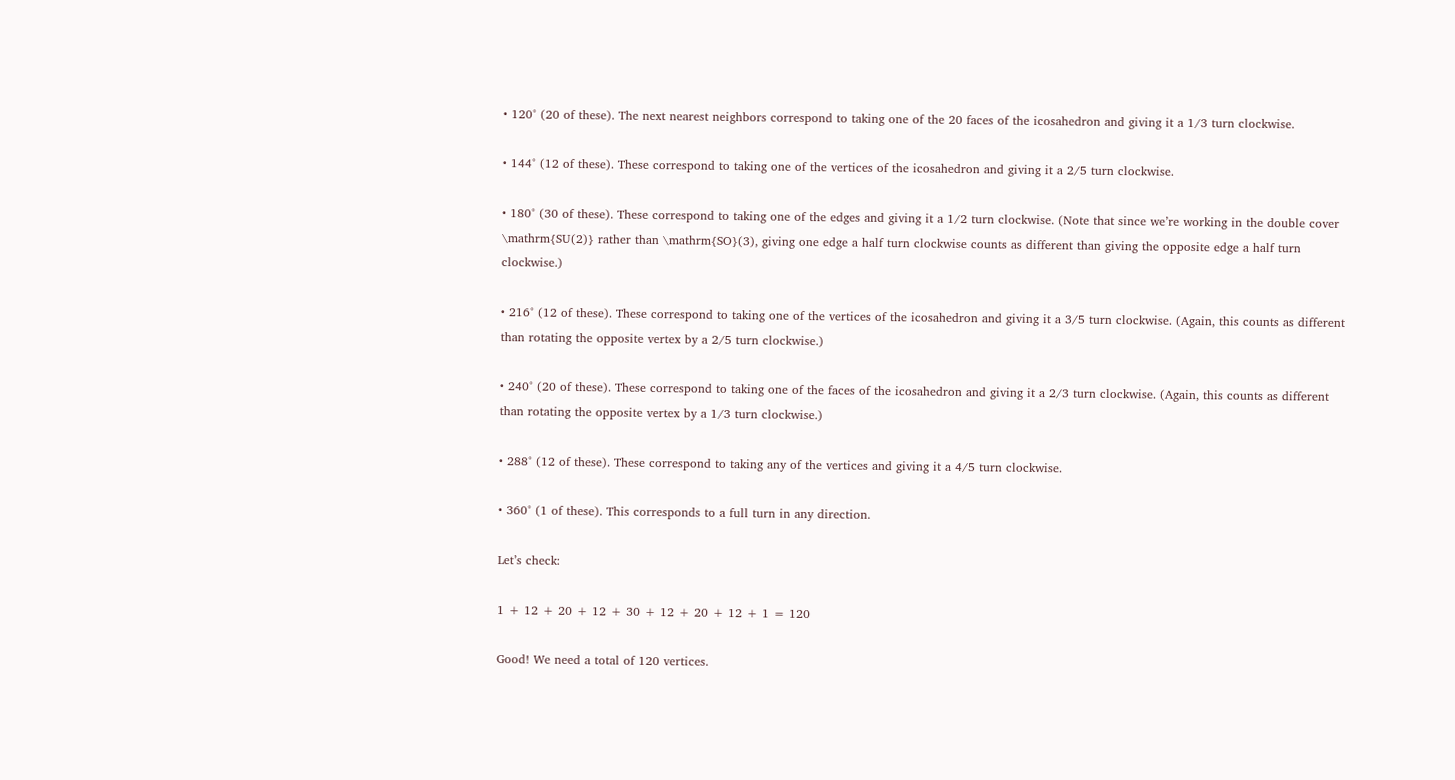• 120° (20 of these). The next nearest neighbors correspond to taking one of the 20 faces of the icosahedron and giving it a 1/3 turn clockwise.

• 144° (12 of these). These correspond to taking one of the vertices of the icosahedron and giving it a 2/5 turn clockwise.

• 180° (30 of these). These correspond to taking one of the edges and giving it a 1/2 turn clockwise. (Note that since we’re working in the double cover \mathrm{SU(2)} rather than \mathrm{SO}(3), giving one edge a half turn clockwise counts as different than giving the opposite edge a half turn clockwise.)

• 216° (12 of these). These correspond to taking one of the vertices of the icosahedron and giving it a 3/5 turn clockwise. (Again, this counts as different than rotating the opposite vertex by a 2/5 turn clockwise.)

• 240° (20 of these). These correspond to taking one of the faces of the icosahedron and giving it a 2/3 turn clockwise. (Again, this counts as different than rotating the opposite vertex by a 1/3 turn clockwise.)

• 288° (12 of these). These correspond to taking any of the vertices and giving it a 4/5 turn clockwise.

• 360° (1 of these). This corresponds to a full turn in any direction.

Let’s check:

1 + 12 + 20 + 12 + 30 + 12 + 20 + 12 + 1 = 120

Good! We need a total of 120 vertices.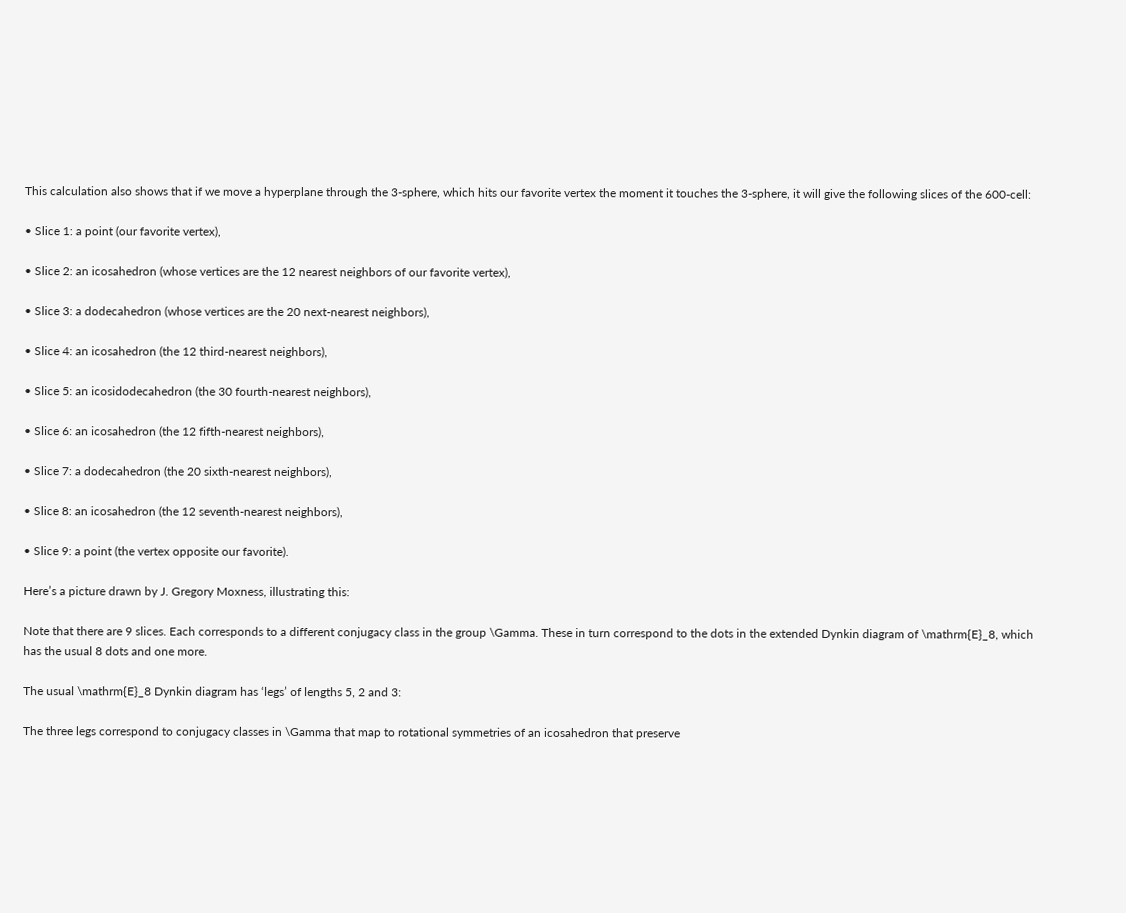This calculation also shows that if we move a hyperplane through the 3-sphere, which hits our favorite vertex the moment it touches the 3-sphere, it will give the following slices of the 600-cell:

• Slice 1: a point (our favorite vertex),

• Slice 2: an icosahedron (whose vertices are the 12 nearest neighbors of our favorite vertex),

• Slice 3: a dodecahedron (whose vertices are the 20 next-nearest neighbors),

• Slice 4: an icosahedron (the 12 third-nearest neighbors),

• Slice 5: an icosidodecahedron (the 30 fourth-nearest neighbors),

• Slice 6: an icosahedron (the 12 fifth-nearest neighbors),

• Slice 7: a dodecahedron (the 20 sixth-nearest neighbors),

• Slice 8: an icosahedron (the 12 seventh-nearest neighbors),

• Slice 9: a point (the vertex opposite our favorite).

Here’s a picture drawn by J. Gregory Moxness, illustrating this:

Note that there are 9 slices. Each corresponds to a different conjugacy class in the group \Gamma. These in turn correspond to the dots in the extended Dynkin diagram of \mathrm{E}_8, which has the usual 8 dots and one more.

The usual \mathrm{E}_8 Dynkin diagram has ‘legs’ of lengths 5, 2 and 3:

The three legs correspond to conjugacy classes in \Gamma that map to rotational symmetries of an icosahedron that preserve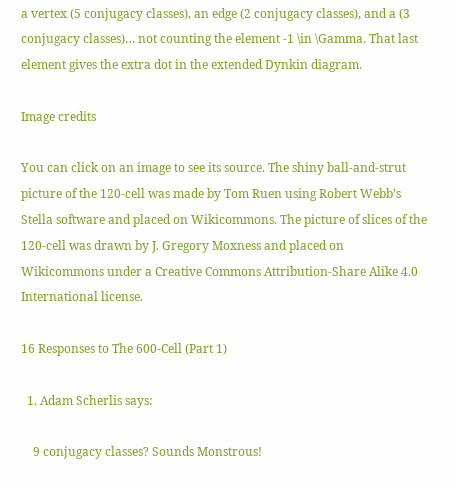a vertex (5 conjugacy classes), an edge (2 conjugacy classes), and a (3 conjugacy classes)… not counting the element -1 \in \Gamma. That last element gives the extra dot in the extended Dynkin diagram.

Image credits

You can click on an image to see its source. The shiny ball-and-strut picture of the 120-cell was made by Tom Ruen using Robert Webb’s Stella software and placed on Wikicommons. The picture of slices of the 120-cell was drawn by J. Gregory Moxness and placed on Wikicommons under a Creative Commons Attribution-Share Alike 4.0 International license.

16 Responses to The 600-Cell (Part 1)

  1. Adam Scherlis says:

    9 conjugacy classes? Sounds Monstrous!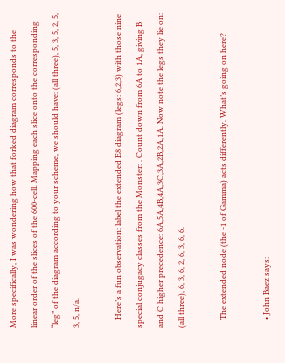More specifically, I was wondering how that forked diagram corresponds to the linear order of the slices of the 600-cell. Mapping each slice onto the corresponding “leg” of the diagram according to your scheme, we should have: (all three), 5, 3, 5, 2, 5, 3, 5, n/a.

    Here’s a fun observation: label the extended E8 diagram (legs: 6,2,3) with those nine special conjugacy classes from the Monster: . Count down from 6A to 1A, giving B and C higher precedence: 6A,5A,4B,4A,3C,3A,2B,2A,1A. Now note the legs they lie on: (all three), 6, 3, 6, 2, 6, 3, 6, 6.

    The extended node (the -1 of Gamma) acts differently. What’s going on here?

    • John Baez says: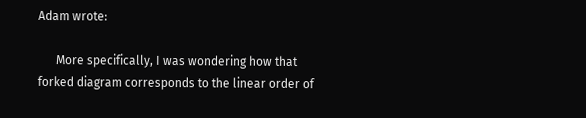Adam wrote:

      More specifically, I was wondering how that forked diagram corresponds to the linear order of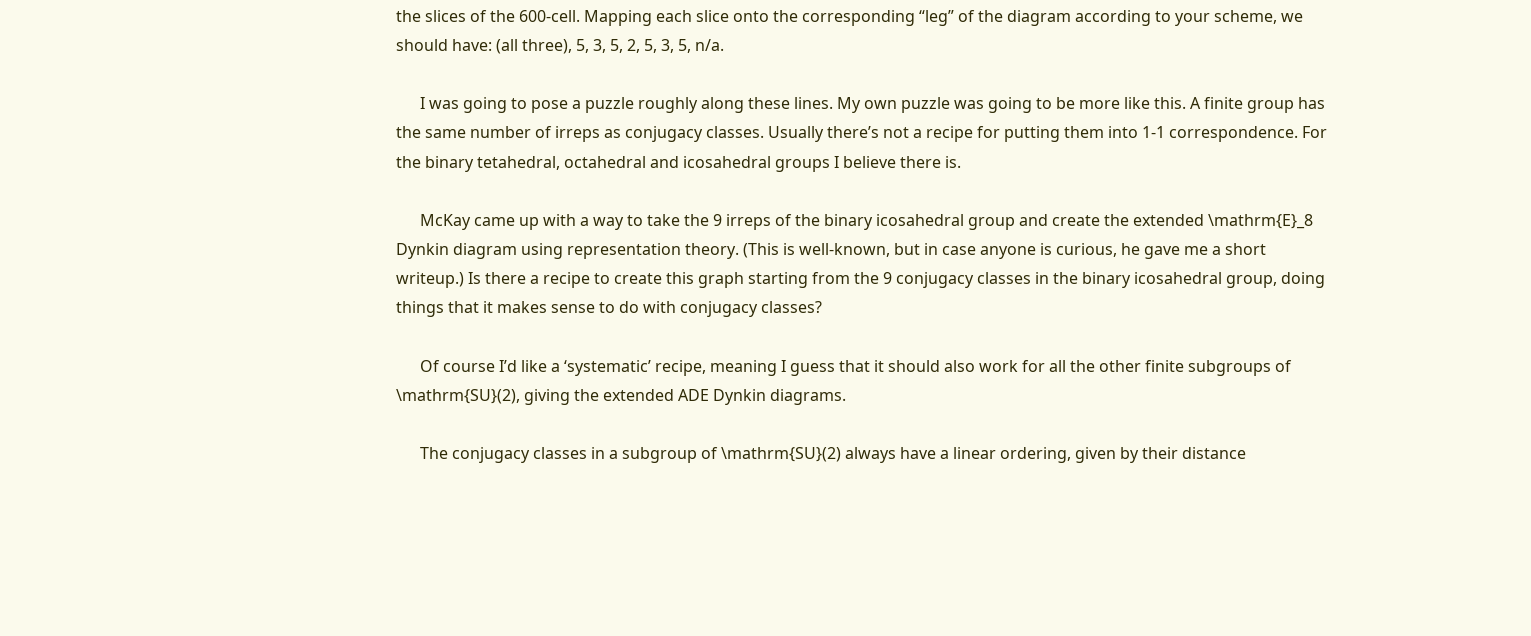the slices of the 600-cell. Mapping each slice onto the corresponding “leg” of the diagram according to your scheme, we should have: (all three), 5, 3, 5, 2, 5, 3, 5, n/a.

      I was going to pose a puzzle roughly along these lines. My own puzzle was going to be more like this. A finite group has the same number of irreps as conjugacy classes. Usually there’s not a recipe for putting them into 1-1 correspondence. For the binary tetahedral, octahedral and icosahedral groups I believe there is.

      McKay came up with a way to take the 9 irreps of the binary icosahedral group and create the extended \mathrm{E}_8 Dynkin diagram using representation theory. (This is well-known, but in case anyone is curious, he gave me a short writeup.) Is there a recipe to create this graph starting from the 9 conjugacy classes in the binary icosahedral group, doing things that it makes sense to do with conjugacy classes?

      Of course I’d like a ‘systematic’ recipe, meaning I guess that it should also work for all the other finite subgroups of \mathrm{SU}(2), giving the extended ADE Dynkin diagrams.

      The conjugacy classes in a subgroup of \mathrm{SU}(2) always have a linear ordering, given by their distance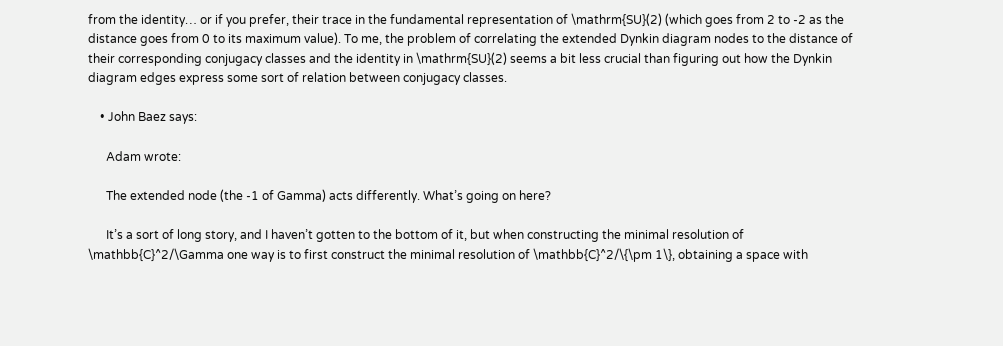from the identity… or if you prefer, their trace in the fundamental representation of \mathrm{SU}(2) (which goes from 2 to -2 as the distance goes from 0 to its maximum value). To me, the problem of correlating the extended Dynkin diagram nodes to the distance of their corresponding conjugacy classes and the identity in \mathrm{SU}(2) seems a bit less crucial than figuring out how the Dynkin diagram edges express some sort of relation between conjugacy classes.

    • John Baez says:

      Adam wrote:

      The extended node (the -1 of Gamma) acts differently. What’s going on here?

      It’s a sort of long story, and I haven’t gotten to the bottom of it, but when constructing the minimal resolution of \mathbb{C}^2/\Gamma one way is to first construct the minimal resolution of \mathbb{C}^2/\{\pm 1\}, obtaining a space with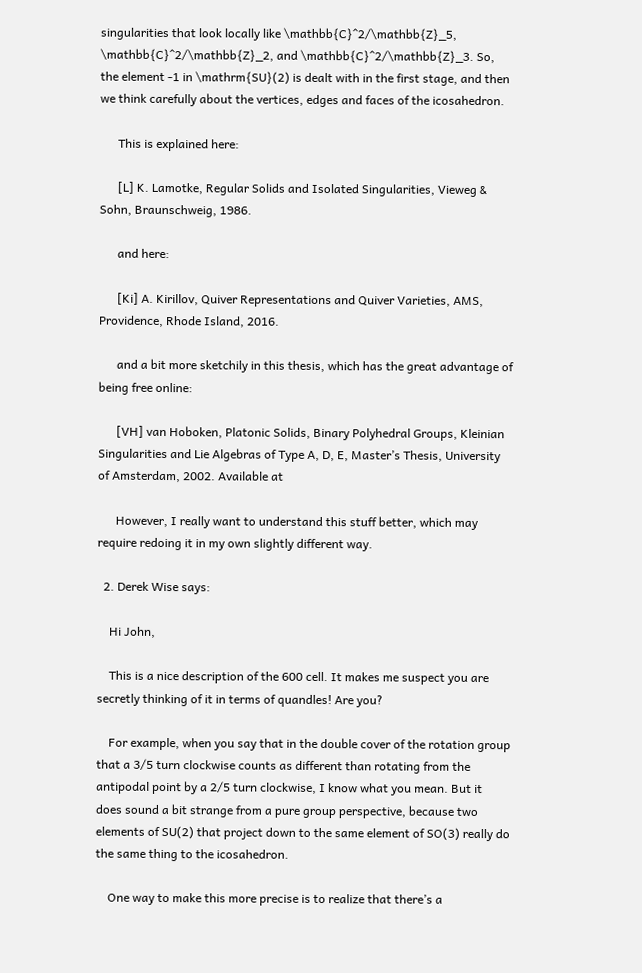singularities that look locally like \mathbb{C}^2/\mathbb{Z}_5, \mathbb{C}^2/\mathbb{Z}_2, and \mathbb{C}^2/\mathbb{Z}_3. So, the element -1 in \mathrm{SU}(2) is dealt with in the first stage, and then we think carefully about the vertices, edges and faces of the icosahedron.

      This is explained here:

      [L] K. Lamotke, Regular Solids and Isolated Singularities, Vieweg & Sohn, Braunschweig, 1986.

      and here:

      [Ki] A. Kirillov, Quiver Representations and Quiver Varieties, AMS, Providence, Rhode Island, 2016.

      and a bit more sketchily in this thesis, which has the great advantage of being free online:

      [VH] van Hoboken, Platonic Solids, Binary Polyhedral Groups, Kleinian Singularities and Lie Algebras of Type A, D, E, Master’s Thesis, University of Amsterdam, 2002. Available at

      However, I really want to understand this stuff better, which may require redoing it in my own slightly different way.

  2. Derek Wise says:

    Hi John,

    This is a nice description of the 600 cell. It makes me suspect you are secretly thinking of it in terms of quandles! Are you?

    For example, when you say that in the double cover of the rotation group that a 3/5 turn clockwise counts as different than rotating from the antipodal point by a 2/5 turn clockwise, I know what you mean. But it does sound a bit strange from a pure group perspective, because two elements of SU(2) that project down to the same element of SO(3) really do the same thing to the icosahedron.

    One way to make this more precise is to realize that there’s a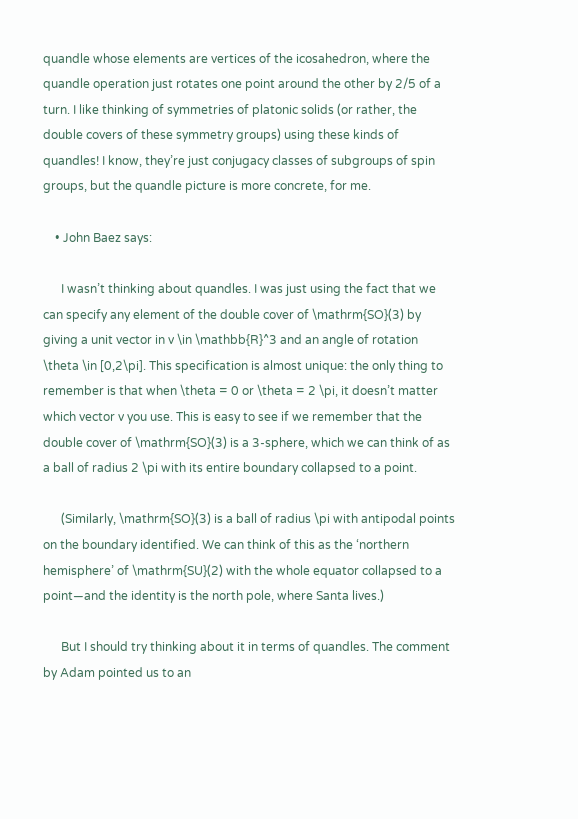quandle whose elements are vertices of the icosahedron, where the quandle operation just rotates one point around the other by 2/5 of a turn. I like thinking of symmetries of platonic solids (or rather, the double covers of these symmetry groups) using these kinds of quandles! I know, they’re just conjugacy classes of subgroups of spin groups, but the quandle picture is more concrete, for me.

    • John Baez says:

      I wasn’t thinking about quandles. I was just using the fact that we can specify any element of the double cover of \mathrm{SO}(3) by giving a unit vector in v \in \mathbb{R}^3 and an angle of rotation \theta \in [0,2\pi]. This specification is almost unique: the only thing to remember is that when \theta = 0 or \theta = 2 \pi, it doesn’t matter which vector v you use. This is easy to see if we remember that the double cover of \mathrm{SO}(3) is a 3-sphere, which we can think of as a ball of radius 2 \pi with its entire boundary collapsed to a point.

      (Similarly, \mathrm{SO}(3) is a ball of radius \pi with antipodal points on the boundary identified. We can think of this as the ‘northern hemisphere’ of \mathrm{SU}(2) with the whole equator collapsed to a point—and the identity is the north pole, where Santa lives.)

      But I should try thinking about it in terms of quandles. The comment by Adam pointed us to an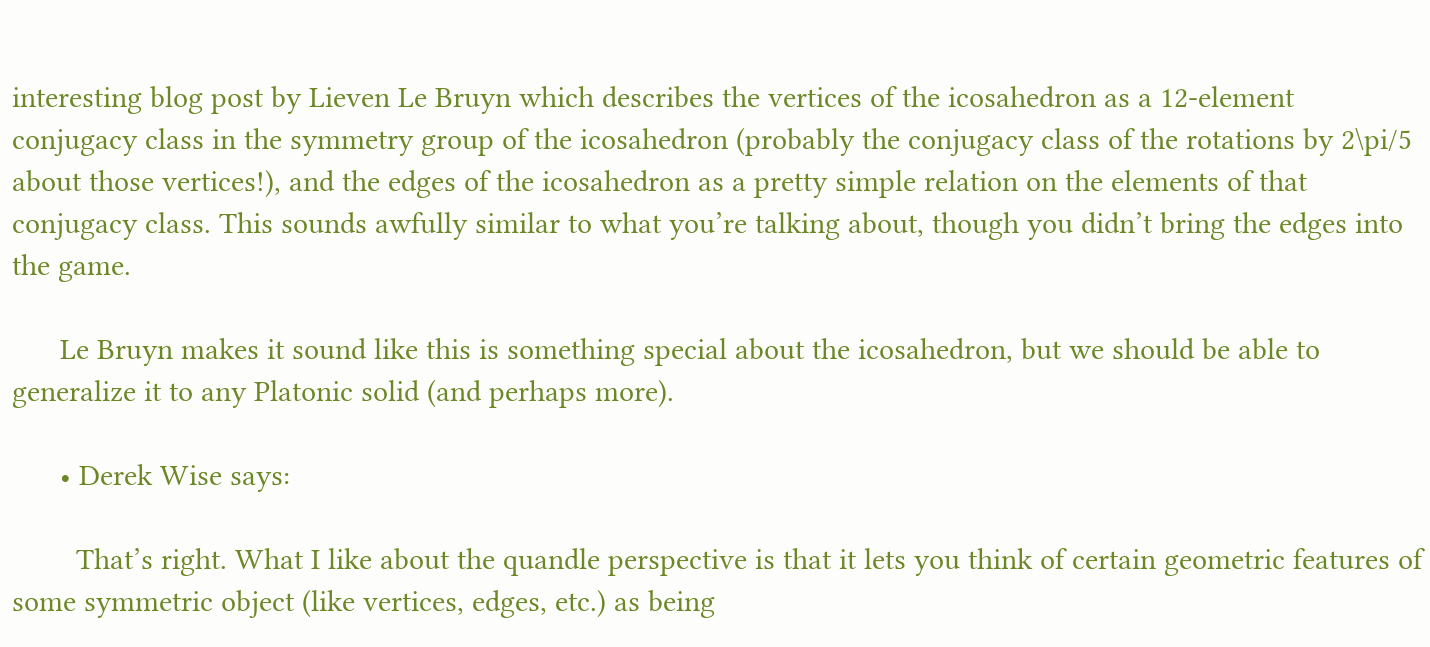interesting blog post by Lieven Le Bruyn which describes the vertices of the icosahedron as a 12-element conjugacy class in the symmetry group of the icosahedron (probably the conjugacy class of the rotations by 2\pi/5 about those vertices!), and the edges of the icosahedron as a pretty simple relation on the elements of that conjugacy class. This sounds awfully similar to what you’re talking about, though you didn’t bring the edges into the game.

      Le Bruyn makes it sound like this is something special about the icosahedron, but we should be able to generalize it to any Platonic solid (and perhaps more).

      • Derek Wise says:

        That’s right. What I like about the quandle perspective is that it lets you think of certain geometric features of some symmetric object (like vertices, edges, etc.) as being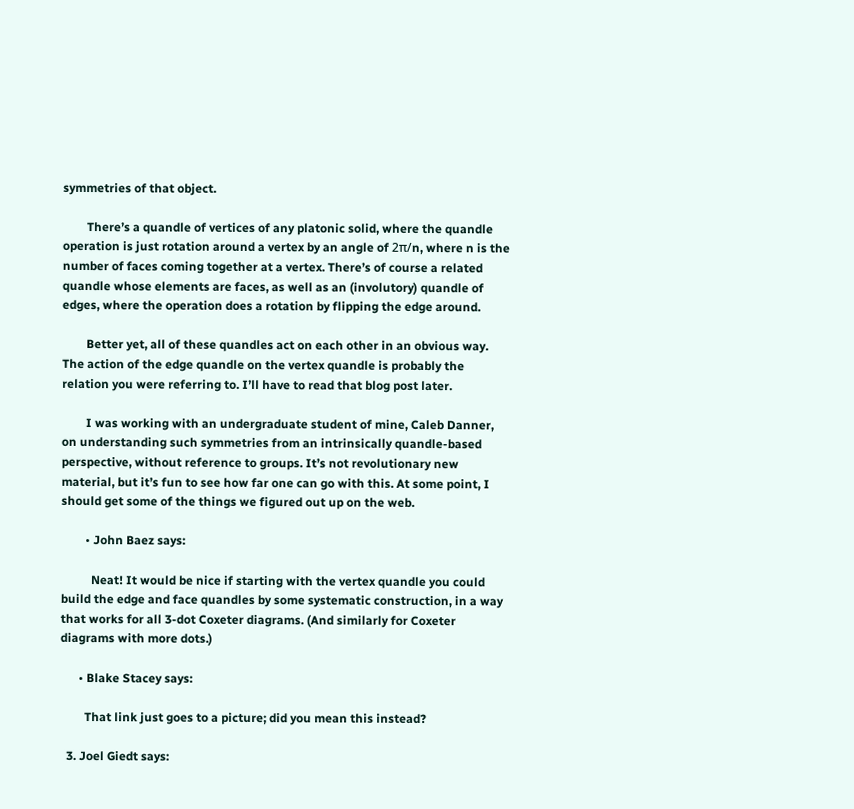symmetries of that object.

        There’s a quandle of vertices of any platonic solid, where the quandle operation is just rotation around a vertex by an angle of 2π/n, where n is the number of faces coming together at a vertex. There’s of course a related quandle whose elements are faces, as well as an (involutory) quandle of edges, where the operation does a rotation by flipping the edge around.

        Better yet, all of these quandles act on each other in an obvious way. The action of the edge quandle on the vertex quandle is probably the relation you were referring to. I’ll have to read that blog post later.

        I was working with an undergraduate student of mine, Caleb Danner, on understanding such symmetries from an intrinsically quandle-based perspective, without reference to groups. It’s not revolutionary new material, but it’s fun to see how far one can go with this. At some point, I should get some of the things we figured out up on the web.

        • John Baez says:

          Neat! It would be nice if starting with the vertex quandle you could build the edge and face quandles by some systematic construction, in a way that works for all 3-dot Coxeter diagrams. (And similarly for Coxeter diagrams with more dots.)

      • Blake Stacey says:

        That link just goes to a picture; did you mean this instead?

  3. Joel Giedt says: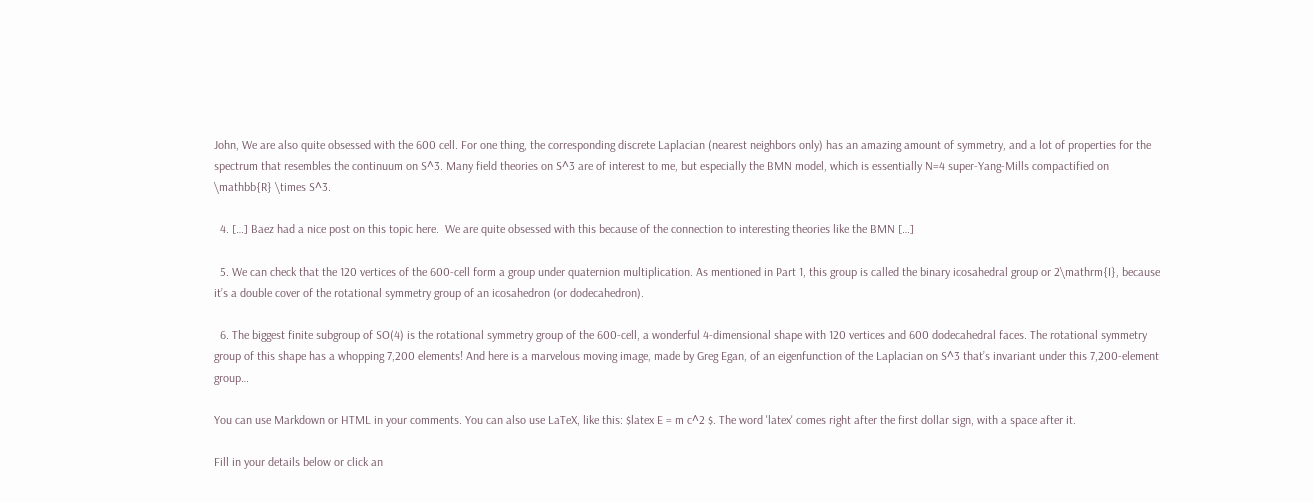John, We are also quite obsessed with the 600 cell. For one thing, the corresponding discrete Laplacian (nearest neighbors only) has an amazing amount of symmetry, and a lot of properties for the spectrum that resembles the continuum on S^3. Many field theories on S^3 are of interest to me, but especially the BMN model, which is essentially N=4 super-Yang-Mills compactified on \mathbb{R} \times S^3.

  4. […] Baez had a nice post on this topic here.  We are quite obsessed with this because of the connection to interesting theories like the BMN […]

  5. We can check that the 120 vertices of the 600-cell form a group under quaternion multiplication. As mentioned in Part 1, this group is called the binary icosahedral group or 2\mathrm{I}, because it’s a double cover of the rotational symmetry group of an icosahedron (or dodecahedron).

  6. The biggest finite subgroup of SO(4) is the rotational symmetry group of the 600-cell, a wonderful 4-dimensional shape with 120 vertices and 600 dodecahedral faces. The rotational symmetry group of this shape has a whopping 7,200 elements! And here is a marvelous moving image, made by Greg Egan, of an eigenfunction of the Laplacian on S^3 that’s invariant under this 7,200-element group…

You can use Markdown or HTML in your comments. You can also use LaTeX, like this: $latex E = m c^2 $. The word 'latex' comes right after the first dollar sign, with a space after it.

Fill in your details below or click an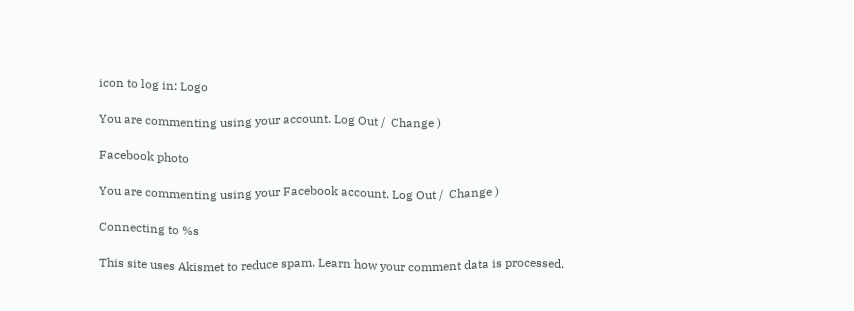icon to log in: Logo

You are commenting using your account. Log Out /  Change )

Facebook photo

You are commenting using your Facebook account. Log Out /  Change )

Connecting to %s

This site uses Akismet to reduce spam. Learn how your comment data is processed.